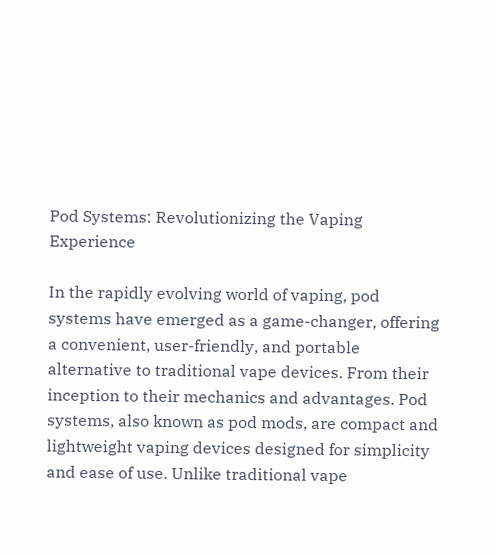Pod Systems: Revolutionizing the Vaping Experience

In the rapidly evolving world of vaping, pod systems have emerged as a game-changer, offering a convenient, user-friendly, and portable alternative to traditional vape devices. From their inception to their mechanics and advantages. Pod systems, also known as pod mods, are compact and lightweight vaping devices designed for simplicity and ease of use. Unlike traditional vape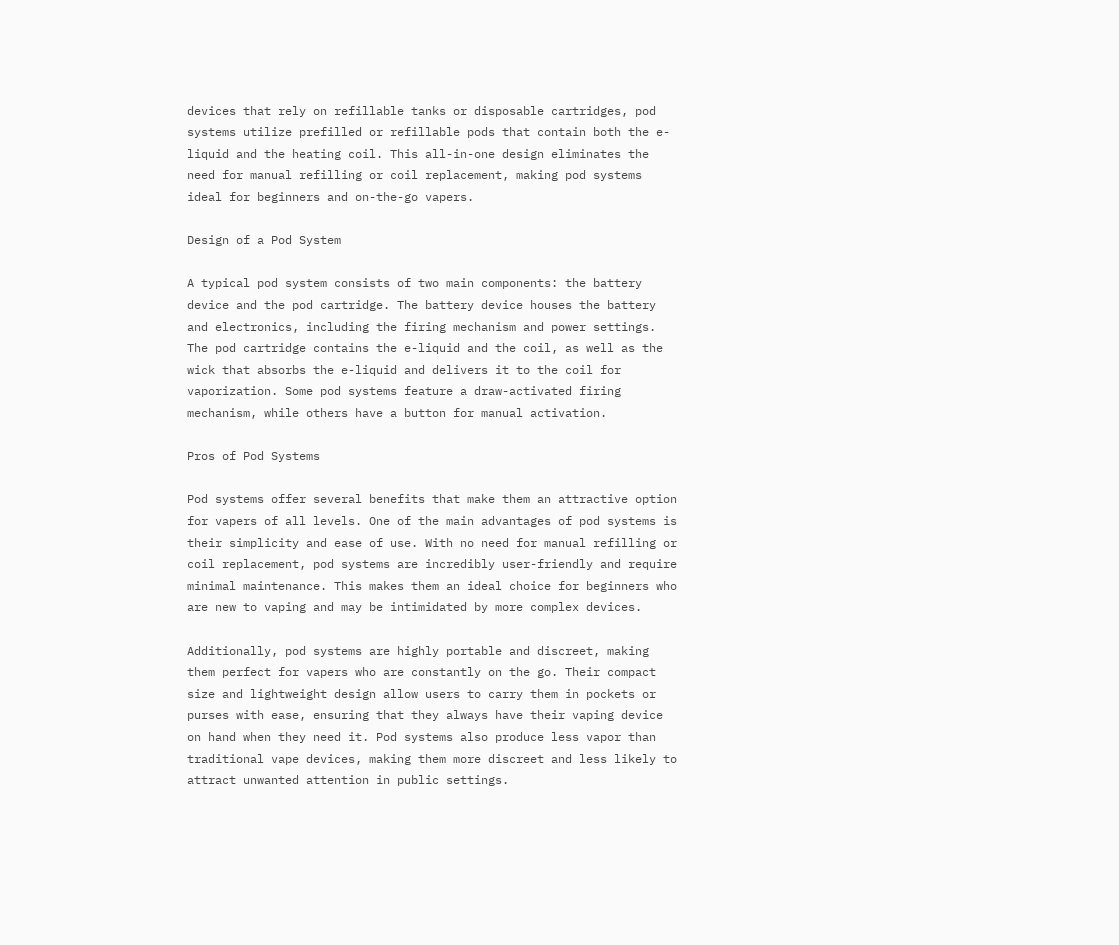devices that rely on refillable tanks or disposable cartridges, pod systems utilize prefilled or refillable pods that contain both the e-liquid and the heating coil. This all-in-one design eliminates the need for manual refilling or coil replacement, making pod systems ideal for beginners and on-the-go vapers.

Design of a Pod System

A typical pod system consists of two main components: the battery device and the pod cartridge. The battery device houses the battery and electronics, including the firing mechanism and power settings. The pod cartridge contains the e-liquid and the coil, as well as the wick that absorbs the e-liquid and delivers it to the coil for vaporization. Some pod systems feature a draw-activated firing mechanism, while others have a button for manual activation.

Pros of Pod Systems

Pod systems offer several benefits that make them an attractive option for vapers of all levels. One of the main advantages of pod systems is their simplicity and ease of use. With no need for manual refilling or coil replacement, pod systems are incredibly user-friendly and require minimal maintenance. This makes them an ideal choice for beginners who are new to vaping and may be intimidated by more complex devices.

Additionally, pod systems are highly portable and discreet, making them perfect for vapers who are constantly on the go. Their compact size and lightweight design allow users to carry them in pockets or purses with ease, ensuring that they always have their vaping device on hand when they need it. Pod systems also produce less vapor than traditional vape devices, making them more discreet and less likely to attract unwanted attention in public settings.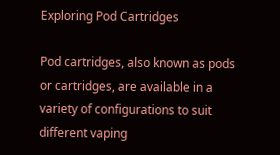Exploring Pod Cartridges

Pod cartridges, also known as pods or cartridges, are available in a variety of configurations to suit different vaping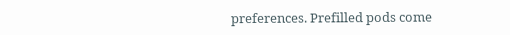preferences. Prefilled pods come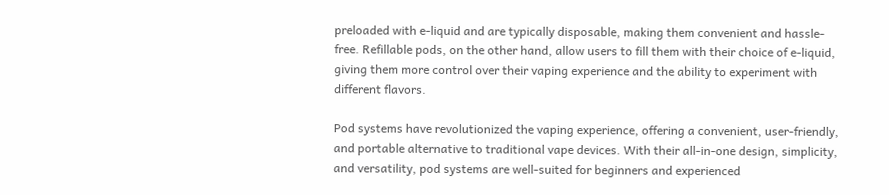preloaded with e-liquid and are typically disposable, making them convenient and hassle-free. Refillable pods, on the other hand, allow users to fill them with their choice of e-liquid, giving them more control over their vaping experience and the ability to experiment with different flavors.

Pod systems have revolutionized the vaping experience, offering a convenient, user-friendly, and portable alternative to traditional vape devices. With their all-in-one design, simplicity, and versatility, pod systems are well-suited for beginners and experienced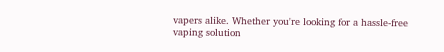vapers alike. Whether you're looking for a hassle-free vaping solution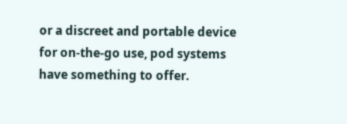or a discreet and portable device for on-the-go use, pod systems have something to offer.